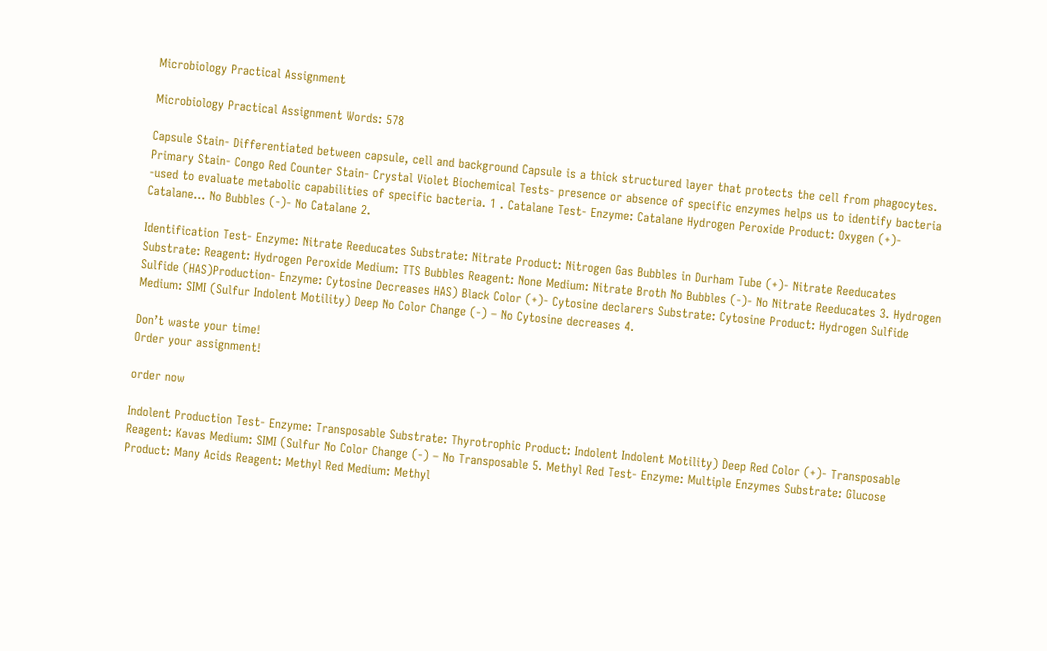Microbiology Practical Assignment

Microbiology Practical Assignment Words: 578

Capsule Stain- Differentiated between capsule, cell and background Capsule is a thick structured layer that protects the cell from phagocytes. Primary Stain- Congo Red Counter Stain- Crystal Violet Biochemical Tests- presence or absence of specific enzymes helps us to identify bacteria -used to evaluate metabolic capabilities of specific bacteria. 1 . Catalane Test- Enzyme: Catalane Hydrogen Peroxide Product: Oxygen (+)- Catalane… No Bubbles (-)- No Catalane 2.

Identification Test- Enzyme: Nitrate Reeducates Substrate: Nitrate Product: Nitrogen Gas Bubbles in Durham Tube (+)- Nitrate Reeducates Substrate: Reagent: Hydrogen Peroxide Medium: TTS Bubbles Reagent: None Medium: Nitrate Broth No Bubbles (-)- No Nitrate Reeducates 3. Hydrogen Sulfide (HAS)Production- Enzyme: Cytosine Decreases HAS) Black Color (+)- Cytosine declarers Substrate: Cytosine Product: Hydrogen Sulfide Medium: SIMI (Sulfur Indolent Motility) Deep No Color Change (-) – No Cytosine decreases 4.

Don’t waste your time!
Order your assignment!

order now

Indolent Production Test- Enzyme: Transposable Substrate: Thyrotrophic Product: Indolent Indolent Motility) Deep Red Color (+)- Transposable Reagent: Kavas Medium: SIMI (Sulfur No Color Change (-) – No Transposable 5. Methyl Red Test- Enzyme: Multiple Enzymes Substrate: Glucose Product: Many Acids Reagent: Methyl Red Medium: Methyl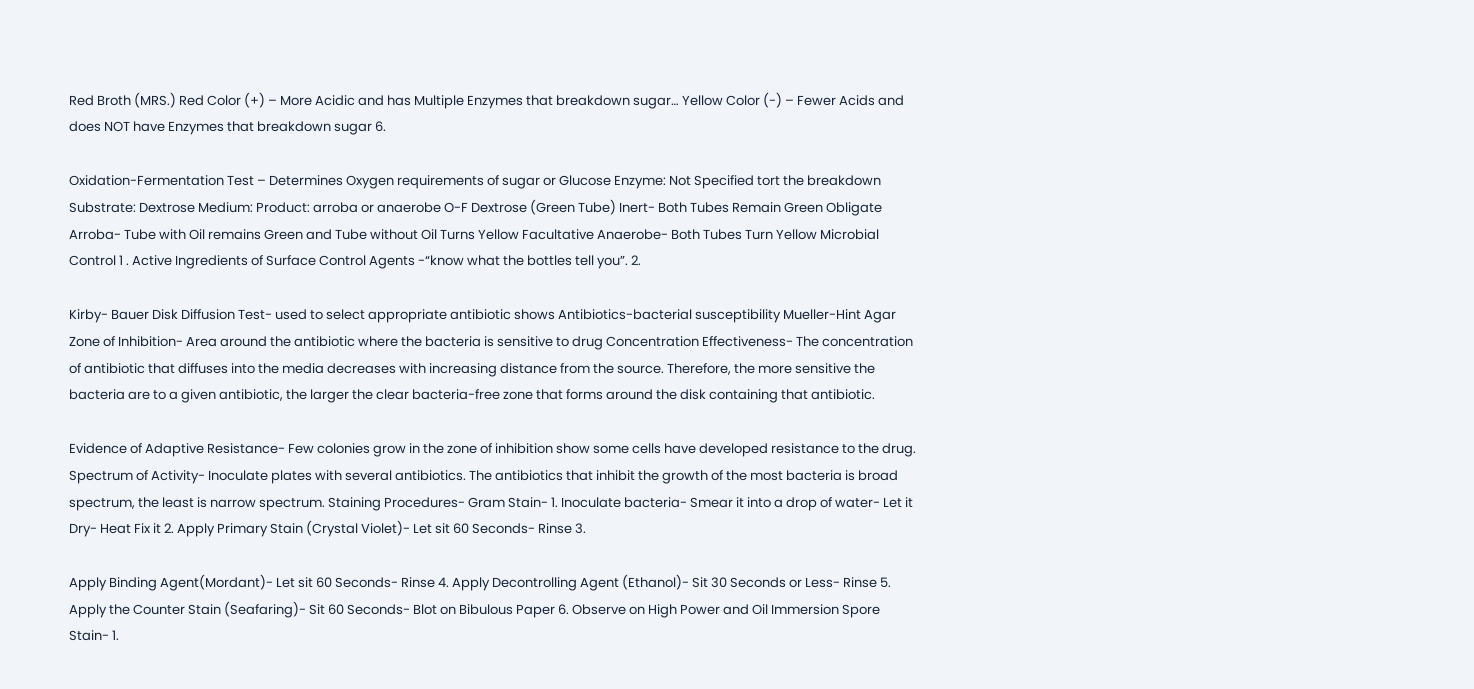Red Broth (MRS.) Red Color (+) – More Acidic and has Multiple Enzymes that breakdown sugar… Yellow Color (-) – Fewer Acids and does NOT have Enzymes that breakdown sugar 6.

Oxidation-Fermentation Test – Determines Oxygen requirements of sugar or Glucose Enzyme: Not Specified tort the breakdown Substrate: Dextrose Medium: Product: arroba or anaerobe O-F Dextrose (Green Tube) Inert- Both Tubes Remain Green Obligate Arroba- Tube with Oil remains Green and Tube without Oil Turns Yellow Facultative Anaerobe- Both Tubes Turn Yellow Microbial Control 1 . Active Ingredients of Surface Control Agents -“know what the bottles tell you”. 2.

Kirby- Bauer Disk Diffusion Test- used to select appropriate antibiotic shows Antibiotics-bacterial susceptibility Mueller-Hint Agar Zone of Inhibition- Area around the antibiotic where the bacteria is sensitive to drug Concentration Effectiveness- The concentration of antibiotic that diffuses into the media decreases with increasing distance from the source. Therefore, the more sensitive the bacteria are to a given antibiotic, the larger the clear bacteria-free zone that forms around the disk containing that antibiotic.

Evidence of Adaptive Resistance- Few colonies grow in the zone of inhibition show some cells have developed resistance to the drug. Spectrum of Activity- Inoculate plates with several antibiotics. The antibiotics that inhibit the growth of the most bacteria is broad spectrum, the least is narrow spectrum. Staining Procedures- Gram Stain- 1. Inoculate bacteria- Smear it into a drop of water- Let it Dry- Heat Fix it 2. Apply Primary Stain (Crystal Violet)- Let sit 60 Seconds- Rinse 3.

Apply Binding Agent(Mordant)- Let sit 60 Seconds- Rinse 4. Apply Decontrolling Agent (Ethanol)- Sit 30 Seconds or Less- Rinse 5. Apply the Counter Stain (Seafaring)- Sit 60 Seconds- Blot on Bibulous Paper 6. Observe on High Power and Oil Immersion Spore Stain- 1.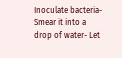Inoculate bacteria- Smear it into a drop of water- Let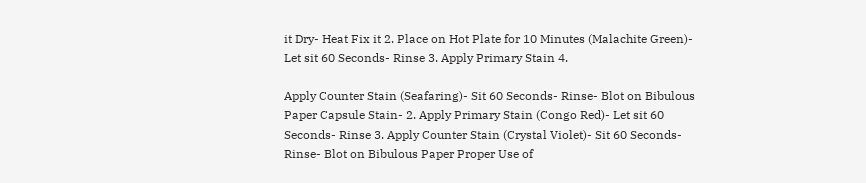it Dry- Heat Fix it 2. Place on Hot Plate for 10 Minutes (Malachite Green)- Let sit 60 Seconds- Rinse 3. Apply Primary Stain 4.

Apply Counter Stain (Seafaring)- Sit 60 Seconds- Rinse- Blot on Bibulous Paper Capsule Stain- 2. Apply Primary Stain (Congo Red)- Let sit 60 Seconds- Rinse 3. Apply Counter Stain (Crystal Violet)- Sit 60 Seconds- Rinse- Blot on Bibulous Paper Proper Use of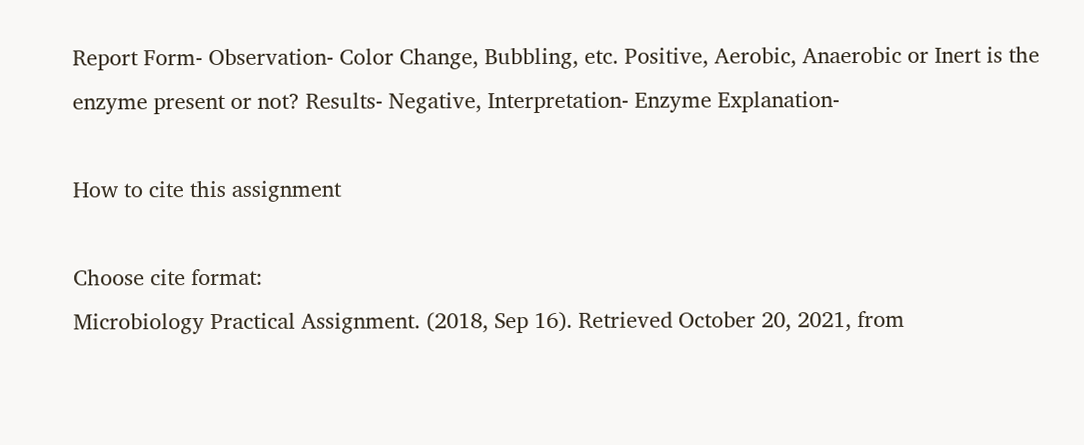Report Form- Observation- Color Change, Bubbling, etc. Positive, Aerobic, Anaerobic or Inert is the enzyme present or not? Results- Negative, Interpretation- Enzyme Explanation-

How to cite this assignment

Choose cite format:
Microbiology Practical Assignment. (2018, Sep 16). Retrieved October 20, 2021, from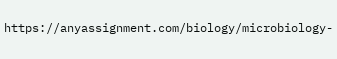https://anyassignment.com/biology/microbiology-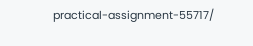practical-assignment-55717/